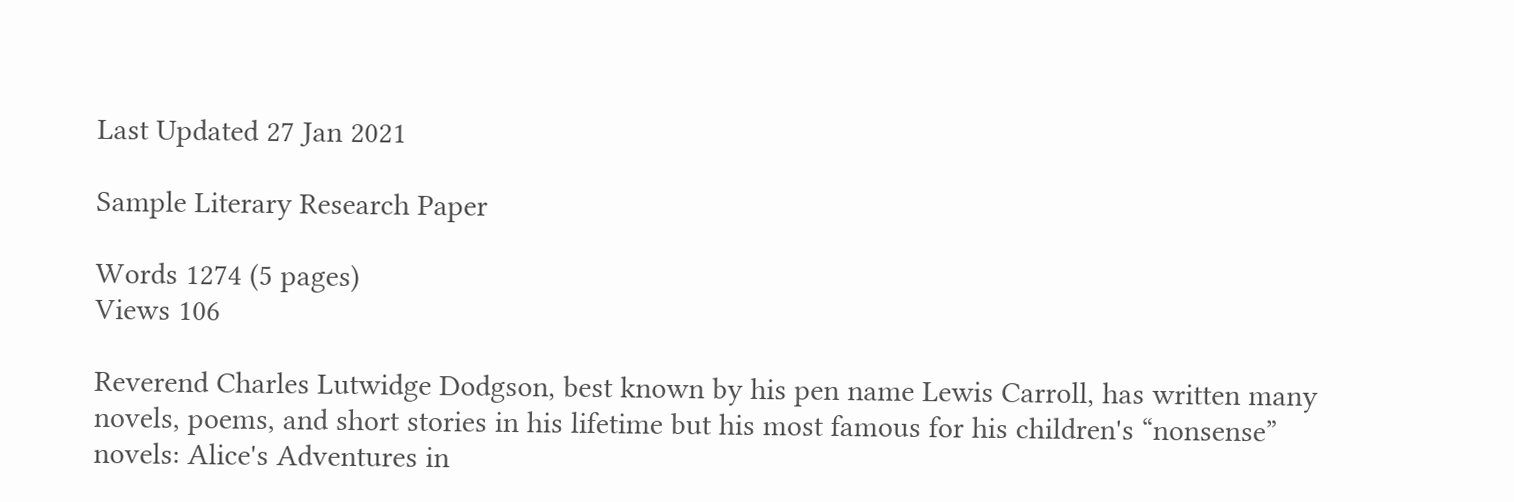Last Updated 27 Jan 2021

Sample Literary Research Paper

Words 1274 (5 pages)
Views 106

Reverend Charles Lutwidge Dodgson, best known by his pen name Lewis Carroll, has written many novels, poems, and short stories in his lifetime but his most famous for his children's “nonsense” novels: Alice's Adventures in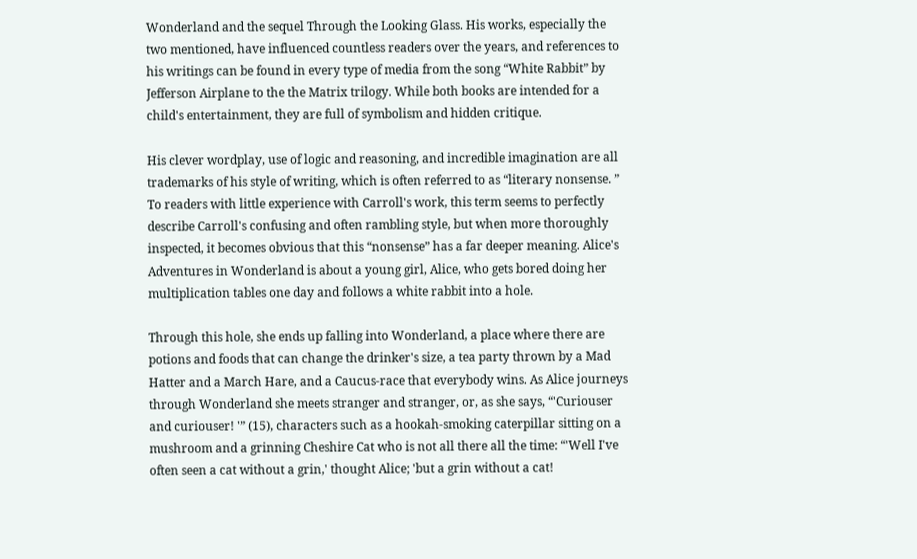Wonderland and the sequel Through the Looking Glass. His works, especially the two mentioned, have influenced countless readers over the years, and references to his writings can be found in every type of media from the song “White Rabbit” by Jefferson Airplane to the the Matrix trilogy. While both books are intended for a child's entertainment, they are full of symbolism and hidden critique.

His clever wordplay, use of logic and reasoning, and incredible imagination are all trademarks of his style of writing, which is often referred to as “literary nonsense. ” To readers with little experience with Carroll's work, this term seems to perfectly describe Carroll's confusing and often rambling style, but when more thoroughly inspected, it becomes obvious that this “nonsense” has a far deeper meaning. Alice's Adventures in Wonderland is about a young girl, Alice, who gets bored doing her multiplication tables one day and follows a white rabbit into a hole.

Through this hole, she ends up falling into Wonderland, a place where there are potions and foods that can change the drinker's size, a tea party thrown by a Mad Hatter and a March Hare, and a Caucus-race that everybody wins. As Alice journeys through Wonderland she meets stranger and stranger, or, as she says, “'Curiouser and curiouser! '” (15), characters such as a hookah-smoking caterpillar sitting on a mushroom and a grinning Cheshire Cat who is not all there all the time: “'Well I've often seen a cat without a grin,' thought Alice; 'but a grin without a cat!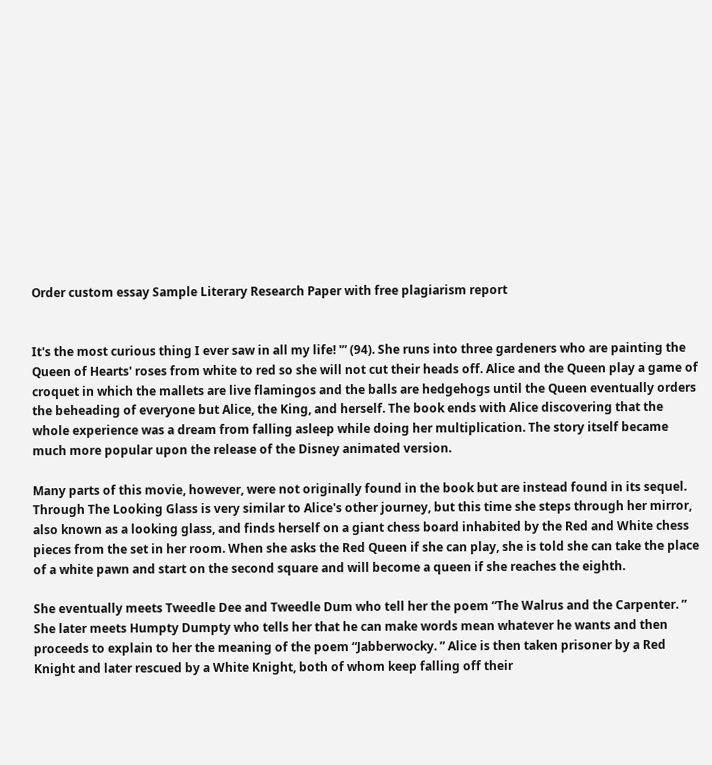Order custom essay Sample Literary Research Paper with free plagiarism report


It's the most curious thing I ever saw in all my life! '” (94). She runs into three gardeners who are painting the Queen of Hearts' roses from white to red so she will not cut their heads off. Alice and the Queen play a game of croquet in which the mallets are live flamingos and the balls are hedgehogs until the Queen eventually orders the beheading of everyone but Alice, the King, and herself. The book ends with Alice discovering that the whole experience was a dream from falling asleep while doing her multiplication. The story itself became much more popular upon the release of the Disney animated version.

Many parts of this movie, however, were not originally found in the book but are instead found in its sequel. Through The Looking Glass is very similar to Alice's other journey, but this time she steps through her mirror, also known as a looking glass, and finds herself on a giant chess board inhabited by the Red and White chess pieces from the set in her room. When she asks the Red Queen if she can play, she is told she can take the place of a white pawn and start on the second square and will become a queen if she reaches the eighth.

She eventually meets Tweedle Dee and Tweedle Dum who tell her the poem “The Walrus and the Carpenter. ” She later meets Humpty Dumpty who tells her that he can make words mean whatever he wants and then proceeds to explain to her the meaning of the poem “Jabberwocky. ” Alice is then taken prisoner by a Red Knight and later rescued by a White Knight, both of whom keep falling off their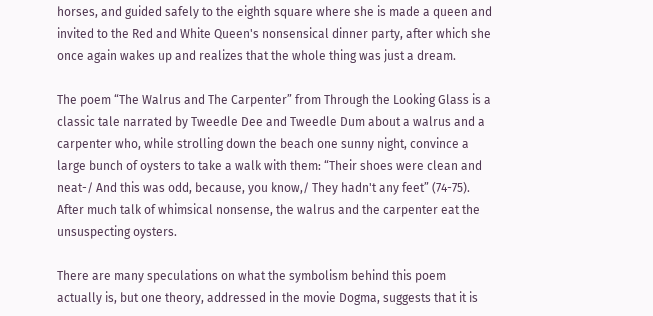horses, and guided safely to the eighth square where she is made a queen and invited to the Red and White Queen's nonsensical dinner party, after which she once again wakes up and realizes that the whole thing was just a dream.

The poem “The Walrus and The Carpenter” from Through the Looking Glass is a classic tale narrated by Tweedle Dee and Tweedle Dum about a walrus and a carpenter who, while strolling down the beach one sunny night, convince a large bunch of oysters to take a walk with them: “Their shoes were clean and neat-/ And this was odd, because, you know,/ They hadn't any feet” (74-75). After much talk of whimsical nonsense, the walrus and the carpenter eat the unsuspecting oysters.

There are many speculations on what the symbolism behind this poem actually is, but one theory, addressed in the movie Dogma, suggests that it is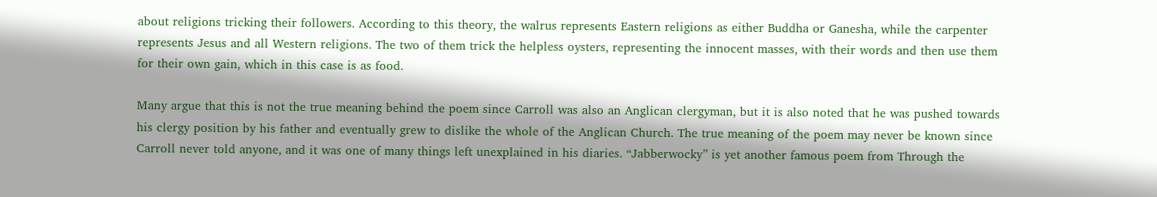about religions tricking their followers. According to this theory, the walrus represents Eastern religions as either Buddha or Ganesha, while the carpenter represents Jesus and all Western religions. The two of them trick the helpless oysters, representing the innocent masses, with their words and then use them for their own gain, which in this case is as food.

Many argue that this is not the true meaning behind the poem since Carroll was also an Anglican clergyman, but it is also noted that he was pushed towards his clergy position by his father and eventually grew to dislike the whole of the Anglican Church. The true meaning of the poem may never be known since Carroll never told anyone, and it was one of many things left unexplained in his diaries. “Jabberwocky” is yet another famous poem from Through the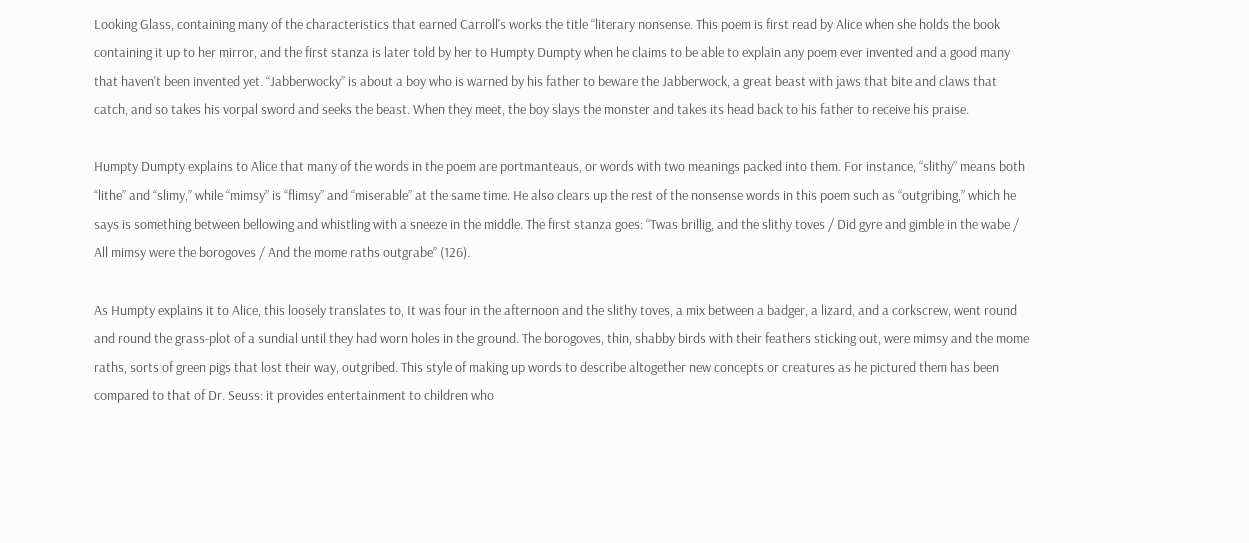Looking Glass, containing many of the characteristics that earned Carroll's works the title “literary nonsense. This poem is first read by Alice when she holds the book containing it up to her mirror, and the first stanza is later told by her to Humpty Dumpty when he claims to be able to explain any poem ever invented and a good many that haven't been invented yet. “Jabberwocky” is about a boy who is warned by his father to beware the Jabberwock, a great beast with jaws that bite and claws that catch, and so takes his vorpal sword and seeks the beast. When they meet, the boy slays the monster and takes its head back to his father to receive his praise.

Humpty Dumpty explains to Alice that many of the words in the poem are portmanteaus, or words with two meanings packed into them. For instance, “slithy” means both “lithe” and “slimy,” while “mimsy” is “flimsy” and “miserable” at the same time. He also clears up the rest of the nonsense words in this poem such as “outgribing,” which he says is something between bellowing and whistling with a sneeze in the middle. The first stanza goes: “Twas brillig, and the slithy toves / Did gyre and gimble in the wabe / All mimsy were the borogoves / And the mome raths outgrabe” (126).

As Humpty explains it to Alice, this loosely translates to, It was four in the afternoon and the slithy toves, a mix between a badger, a lizard, and a corkscrew, went round and round the grass-plot of a sundial until they had worn holes in the ground. The borogoves, thin, shabby birds with their feathers sticking out, were mimsy and the mome raths, sorts of green pigs that lost their way, outgribed. This style of making up words to describe altogether new concepts or creatures as he pictured them has been compared to that of Dr. Seuss: it provides entertainment to children who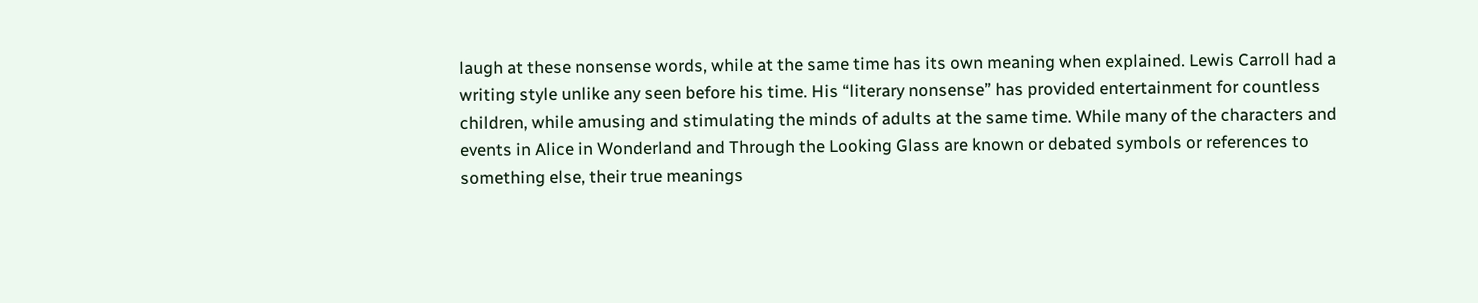laugh at these nonsense words, while at the same time has its own meaning when explained. Lewis Carroll had a writing style unlike any seen before his time. His “literary nonsense” has provided entertainment for countless children, while amusing and stimulating the minds of adults at the same time. While many of the characters and events in Alice in Wonderland and Through the Looking Glass are known or debated symbols or references to something else, their true meanings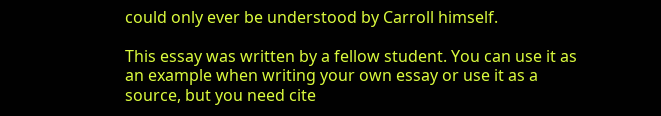could only ever be understood by Carroll himself.

This essay was written by a fellow student. You can use it as an example when writing your own essay or use it as a source, but you need cite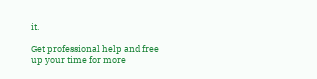it.

Get professional help and free up your time for more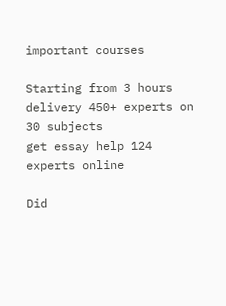important courses

Starting from 3 hours delivery 450+ experts on 30 subjects
get essay help 124  experts online

Did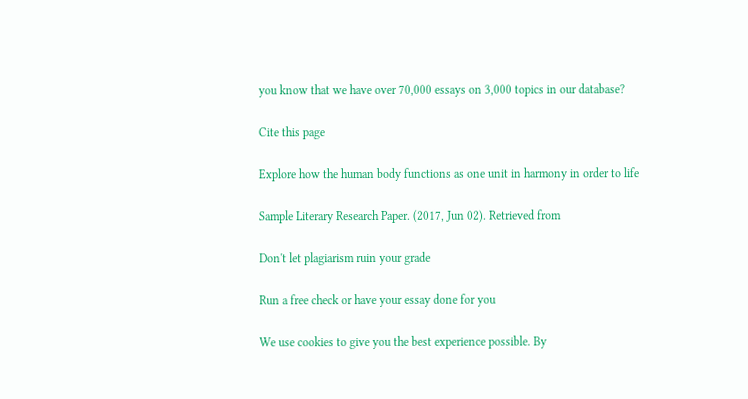you know that we have over 70,000 essays on 3,000 topics in our database?

Cite this page

Explore how the human body functions as one unit in harmony in order to life

Sample Literary Research Paper. (2017, Jun 02). Retrieved from

Don't let plagiarism ruin your grade

Run a free check or have your essay done for you

We use cookies to give you the best experience possible. By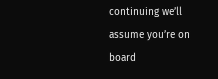continuing we’ll assume you’re on board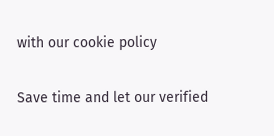with our cookie policy

Save time and let our verified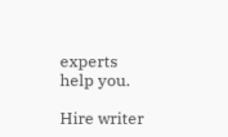experts help you.

Hire writer